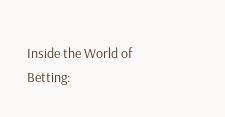Inside the World of Betting: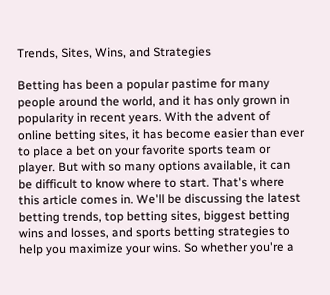Trends, Sites, Wins, and Strategies

Betting has been a popular pastime for many people around the world, and it has only grown in popularity in recent years. With the advent of online betting sites, it has become easier than ever to place a bet on your favorite sports team or player. But with so many options available, it can be difficult to know where to start. That's where this article comes in. We'll be discussing the latest betting trends, top betting sites, biggest betting wins and losses, and sports betting strategies to help you maximize your wins. So whether you're a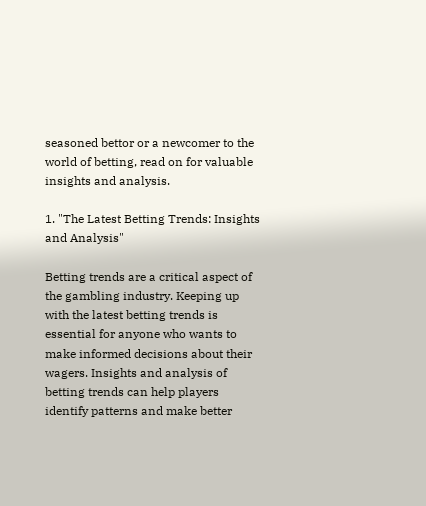seasoned bettor or a newcomer to the world of betting, read on for valuable insights and analysis.

1. "The Latest Betting Trends: Insights and Analysis"

Betting trends are a critical aspect of the gambling industry. Keeping up with the latest betting trends is essential for anyone who wants to make informed decisions about their wagers. Insights and analysis of betting trends can help players identify patterns and make better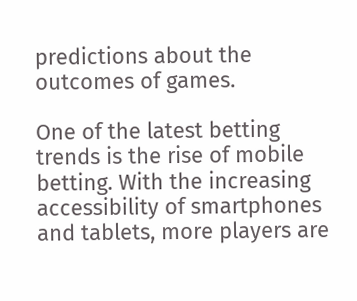predictions about the outcomes of games.

One of the latest betting trends is the rise of mobile betting. With the increasing accessibility of smartphones and tablets, more players are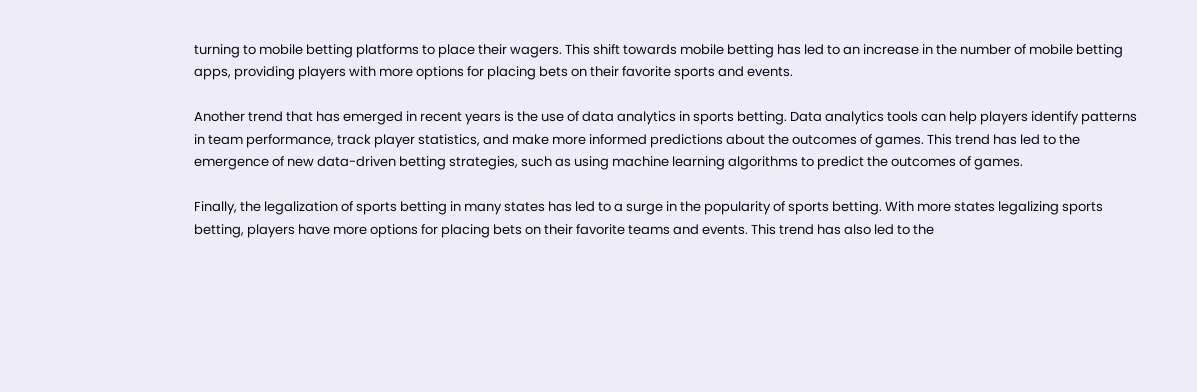turning to mobile betting platforms to place their wagers. This shift towards mobile betting has led to an increase in the number of mobile betting apps, providing players with more options for placing bets on their favorite sports and events.

Another trend that has emerged in recent years is the use of data analytics in sports betting. Data analytics tools can help players identify patterns in team performance, track player statistics, and make more informed predictions about the outcomes of games. This trend has led to the emergence of new data-driven betting strategies, such as using machine learning algorithms to predict the outcomes of games.

Finally, the legalization of sports betting in many states has led to a surge in the popularity of sports betting. With more states legalizing sports betting, players have more options for placing bets on their favorite teams and events. This trend has also led to the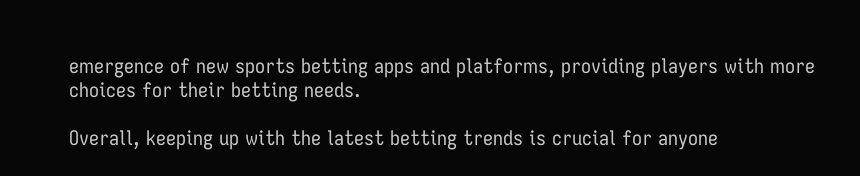emergence of new sports betting apps and platforms, providing players with more choices for their betting needs.

Overall, keeping up with the latest betting trends is crucial for anyone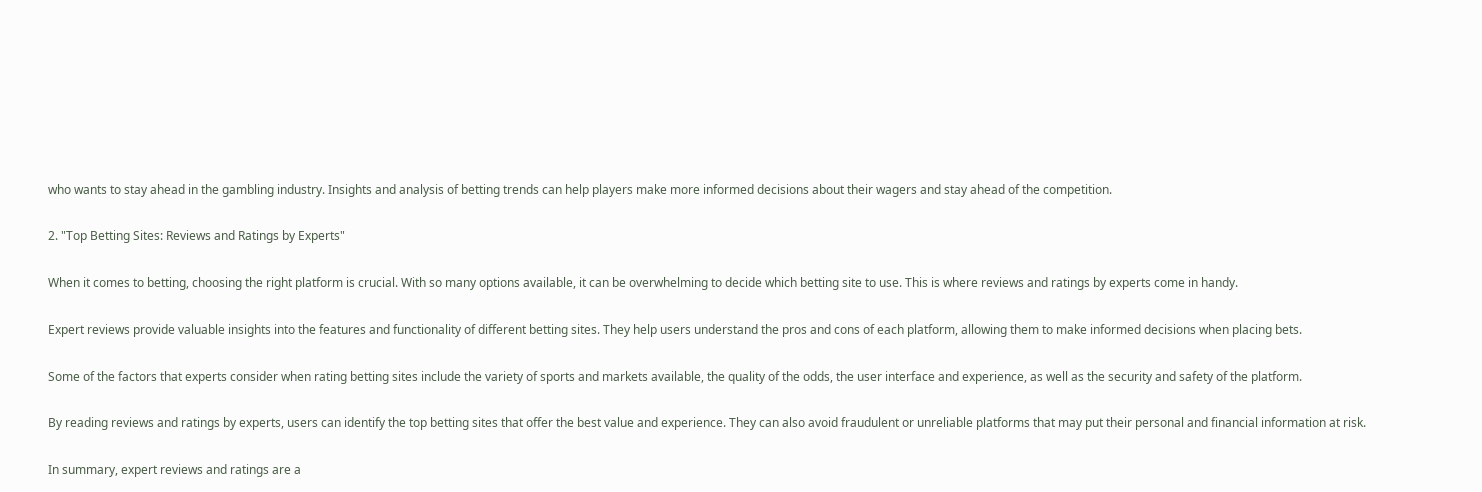who wants to stay ahead in the gambling industry. Insights and analysis of betting trends can help players make more informed decisions about their wagers and stay ahead of the competition.

2. "Top Betting Sites: Reviews and Ratings by Experts"

When it comes to betting, choosing the right platform is crucial. With so many options available, it can be overwhelming to decide which betting site to use. This is where reviews and ratings by experts come in handy.

Expert reviews provide valuable insights into the features and functionality of different betting sites. They help users understand the pros and cons of each platform, allowing them to make informed decisions when placing bets.

Some of the factors that experts consider when rating betting sites include the variety of sports and markets available, the quality of the odds, the user interface and experience, as well as the security and safety of the platform.

By reading reviews and ratings by experts, users can identify the top betting sites that offer the best value and experience. They can also avoid fraudulent or unreliable platforms that may put their personal and financial information at risk.

In summary, expert reviews and ratings are a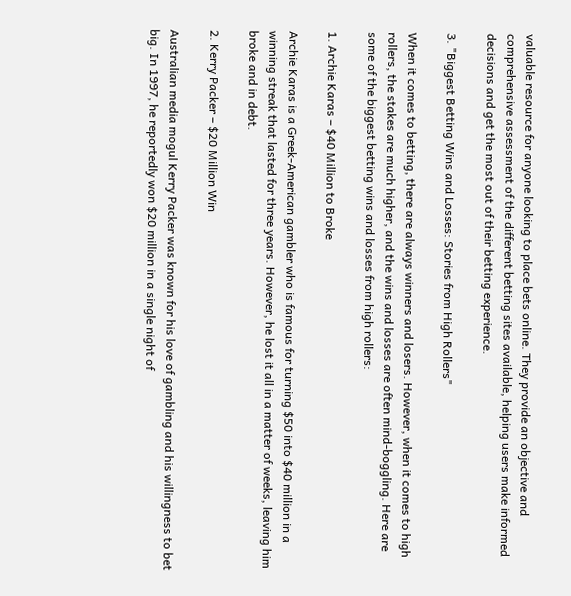valuable resource for anyone looking to place bets online. They provide an objective and comprehensive assessment of the different betting sites available, helping users make informed decisions and get the most out of their betting experience.

3. "Biggest Betting Wins and Losses: Stories from High Rollers"

When it comes to betting, there are always winners and losers. However, when it comes to high rollers, the stakes are much higher, and the wins and losses are often mind-boggling. Here are some of the biggest betting wins and losses from high rollers:

1. Archie Karas – $40 Million to Broke

Archie Karas is a Greek-American gambler who is famous for turning $50 into $40 million in a winning streak that lasted for three years. However, he lost it all in a matter of weeks, leaving him broke and in debt.

2. Kerry Packer – $20 Million Win

Australian media mogul Kerry Packer was known for his love of gambling and his willingness to bet big. In 1997, he reportedly won $20 million in a single night of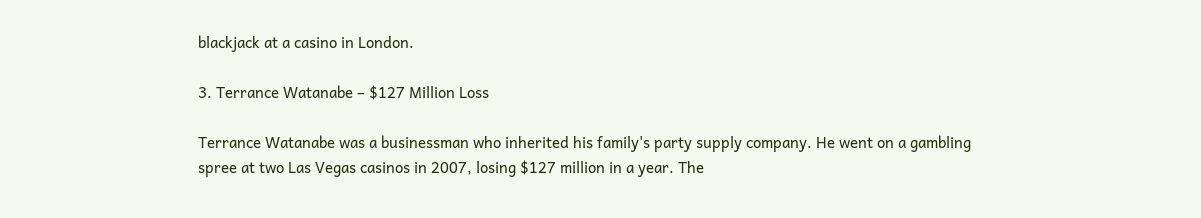blackjack at a casino in London.

3. Terrance Watanabe – $127 Million Loss

Terrance Watanabe was a businessman who inherited his family's party supply company. He went on a gambling spree at two Las Vegas casinos in 2007, losing $127 million in a year. The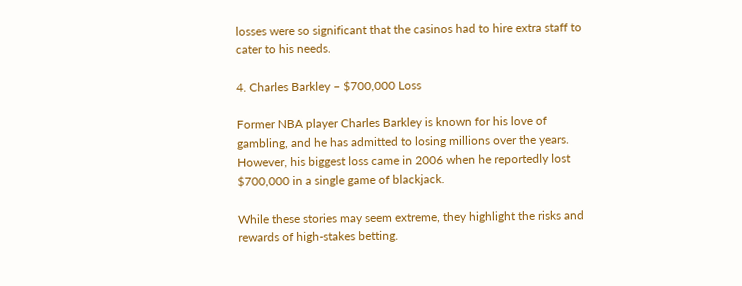losses were so significant that the casinos had to hire extra staff to cater to his needs.

4. Charles Barkley – $700,000 Loss

Former NBA player Charles Barkley is known for his love of gambling, and he has admitted to losing millions over the years. However, his biggest loss came in 2006 when he reportedly lost $700,000 in a single game of blackjack.

While these stories may seem extreme, they highlight the risks and rewards of high-stakes betting.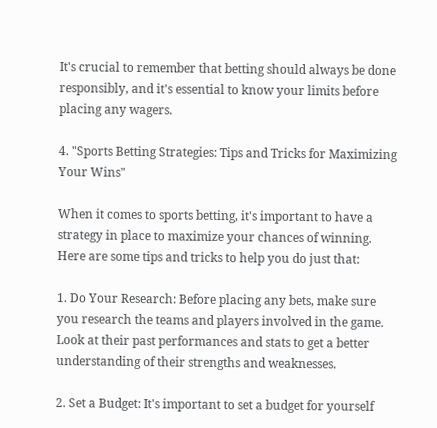It's crucial to remember that betting should always be done responsibly, and it's essential to know your limits before placing any wagers.

4. "Sports Betting Strategies: Tips and Tricks for Maximizing Your Wins"

When it comes to sports betting, it's important to have a strategy in place to maximize your chances of winning. Here are some tips and tricks to help you do just that:

1. Do Your Research: Before placing any bets, make sure you research the teams and players involved in the game. Look at their past performances and stats to get a better understanding of their strengths and weaknesses.

2. Set a Budget: It's important to set a budget for yourself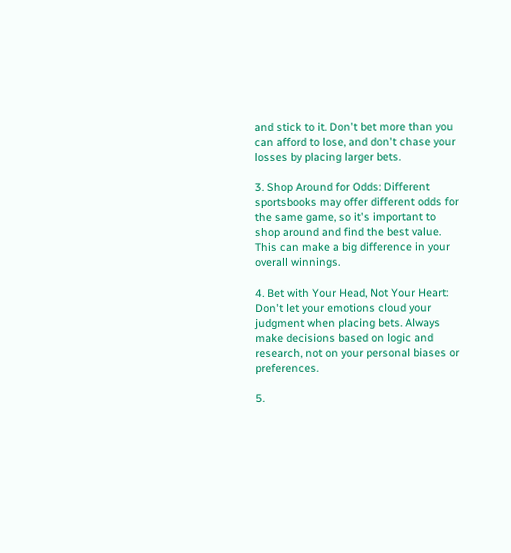and stick to it. Don't bet more than you can afford to lose, and don't chase your losses by placing larger bets.

3. Shop Around for Odds: Different sportsbooks may offer different odds for the same game, so it's important to shop around and find the best value. This can make a big difference in your overall winnings.

4. Bet with Your Head, Not Your Heart: Don't let your emotions cloud your judgment when placing bets. Always make decisions based on logic and research, not on your personal biases or preferences.

5.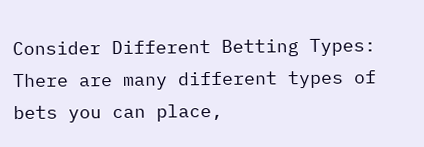Consider Different Betting Types: There are many different types of bets you can place,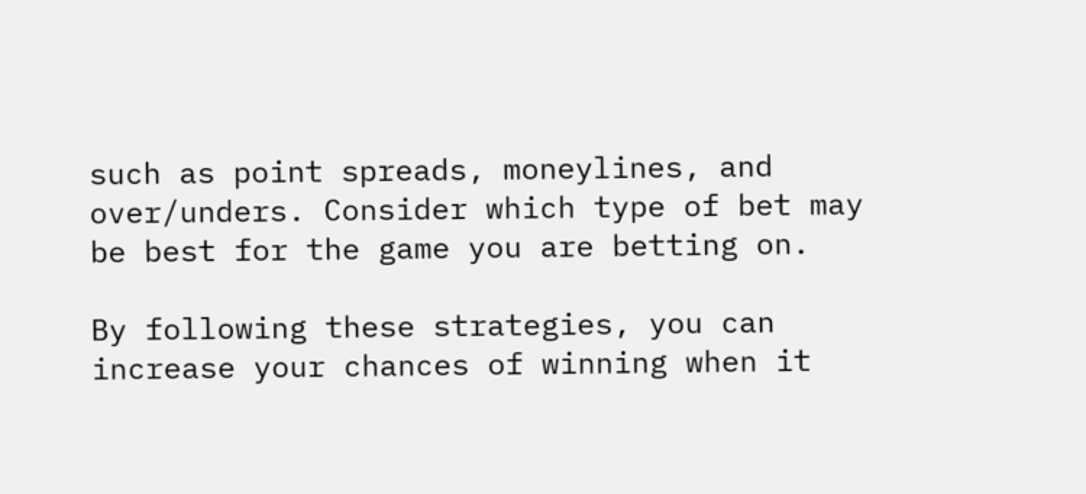such as point spreads, moneylines, and over/unders. Consider which type of bet may be best for the game you are betting on.

By following these strategies, you can increase your chances of winning when it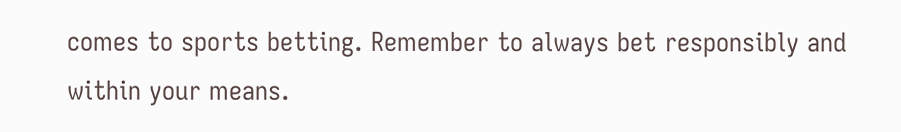comes to sports betting. Remember to always bet responsibly and within your means.